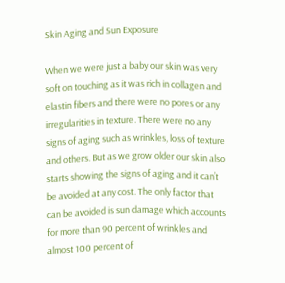Skin Aging and Sun Exposure

When we were just a baby our skin was very soft on touching as it was rich in collagen and elastin fibers and there were no pores or any irregularities in texture. There were no any signs of aging such as wrinkles, loss of texture and others. But as we grow older our skin also starts showing the signs of aging and it can’t be avoided at any cost. The only factor that can be avoided is sun damage which accounts for more than 90 percent of wrinkles and almost 100 percent of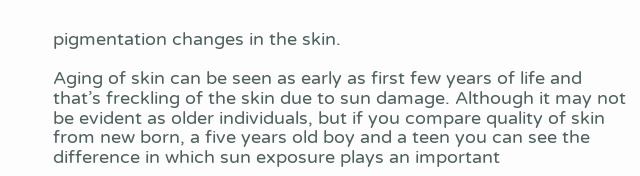pigmentation changes in the skin.

Aging of skin can be seen as early as first few years of life and that’s freckling of the skin due to sun damage. Although it may not be evident as older individuals, but if you compare quality of skin from new born, a five years old boy and a teen you can see the difference in which sun exposure plays an important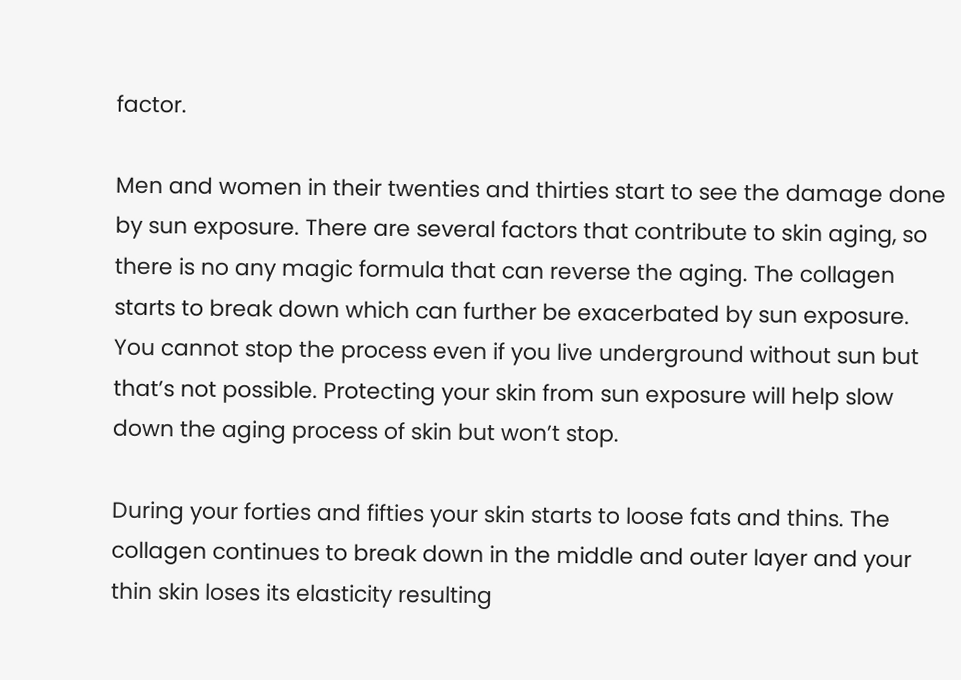factor.

Men and women in their twenties and thirties start to see the damage done by sun exposure. There are several factors that contribute to skin aging, so there is no any magic formula that can reverse the aging. The collagen starts to break down which can further be exacerbated by sun exposure. You cannot stop the process even if you live underground without sun but that’s not possible. Protecting your skin from sun exposure will help slow down the aging process of skin but won’t stop.

During your forties and fifties your skin starts to loose fats and thins. The collagen continues to break down in the middle and outer layer and your thin skin loses its elasticity resulting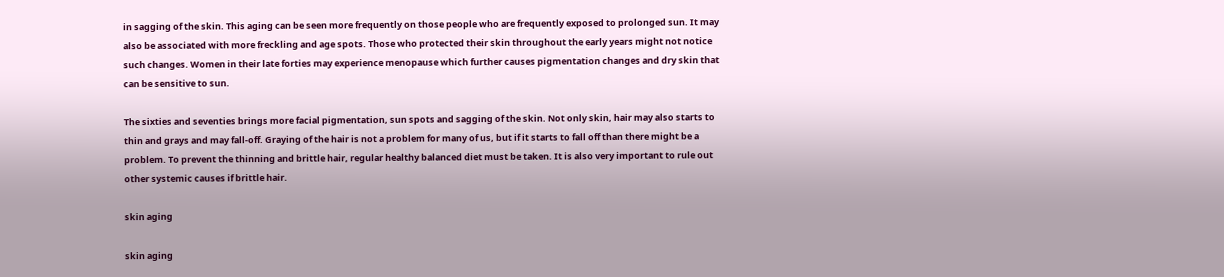in sagging of the skin. This aging can be seen more frequently on those people who are frequently exposed to prolonged sun. It may also be associated with more freckling and age spots. Those who protected their skin throughout the early years might not notice such changes. Women in their late forties may experience menopause which further causes pigmentation changes and dry skin that can be sensitive to sun.

The sixties and seventies brings more facial pigmentation, sun spots and sagging of the skin. Not only skin, hair may also starts to thin and grays and may fall-off. Graying of the hair is not a problem for many of us, but if it starts to fall off than there might be a problem. To prevent the thinning and brittle hair, regular healthy balanced diet must be taken. It is also very important to rule out other systemic causes if brittle hair.

skin aging

skin aging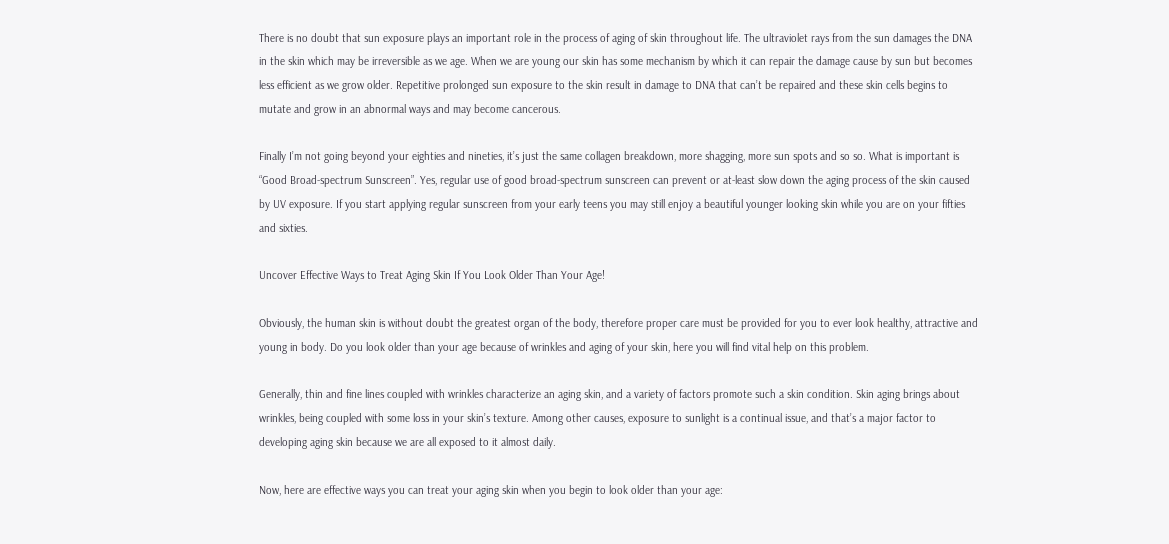There is no doubt that sun exposure plays an important role in the process of aging of skin throughout life. The ultraviolet rays from the sun damages the DNA in the skin which may be irreversible as we age. When we are young our skin has some mechanism by which it can repair the damage cause by sun but becomes less efficient as we grow older. Repetitive prolonged sun exposure to the skin result in damage to DNA that can’t be repaired and these skin cells begins to mutate and grow in an abnormal ways and may become cancerous.

Finally I’m not going beyond your eighties and nineties, it’s just the same collagen breakdown, more shagging, more sun spots and so so. What is important is “Good Broad-spectrum Sunscreen”. Yes, regular use of good broad-spectrum sunscreen can prevent or at-least slow down the aging process of the skin caused by UV exposure. If you start applying regular sunscreen from your early teens you may still enjoy a beautiful younger looking skin while you are on your fifties and sixties.

Uncover Effective Ways to Treat Aging Skin If You Look Older Than Your Age!

Obviously, the human skin is without doubt the greatest organ of the body, therefore proper care must be provided for you to ever look healthy, attractive and young in body. Do you look older than your age because of wrinkles and aging of your skin, here you will find vital help on this problem.

Generally, thin and fine lines coupled with wrinkles characterize an aging skin, and a variety of factors promote such a skin condition. Skin aging brings about wrinkles, being coupled with some loss in your skin’s texture. Among other causes, exposure to sunlight is a continual issue, and that’s a major factor to developing aging skin because we are all exposed to it almost daily.

Now, here are effective ways you can treat your aging skin when you begin to look older than your age: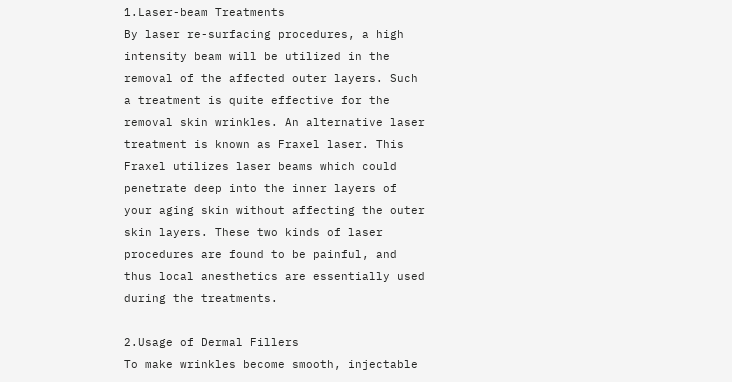1.Laser-beam Treatments
By laser re-surfacing procedures, a high intensity beam will be utilized in the removal of the affected outer layers. Such a treatment is quite effective for the removal skin wrinkles. An alternative laser treatment is known as Fraxel laser. This Fraxel utilizes laser beams which could penetrate deep into the inner layers of your aging skin without affecting the outer skin layers. These two kinds of laser procedures are found to be painful, and thus local anesthetics are essentially used during the treatments.

2.Usage of Dermal Fillers
To make wrinkles become smooth, injectable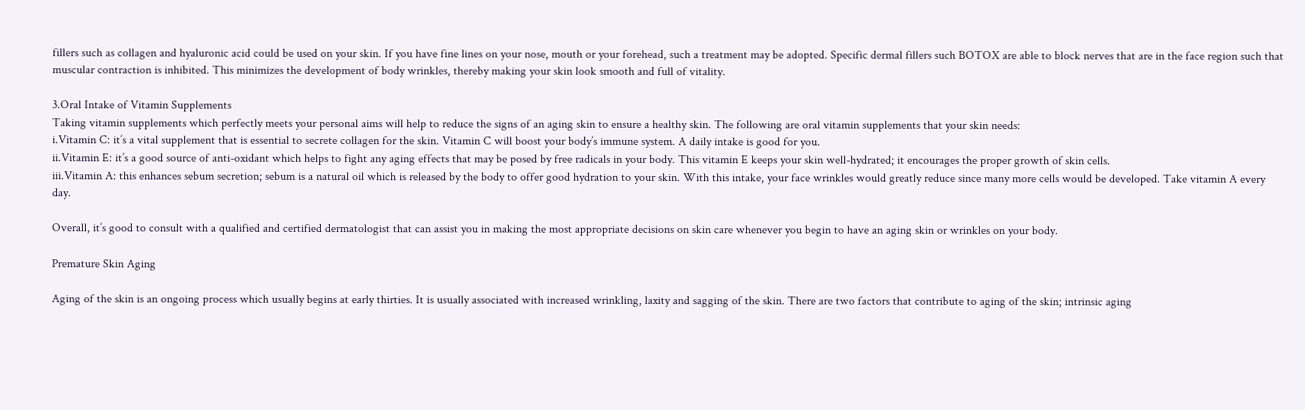fillers such as collagen and hyaluronic acid could be used on your skin. If you have fine lines on your nose, mouth or your forehead, such a treatment may be adopted. Specific dermal fillers such BOTOX are able to block nerves that are in the face region such that muscular contraction is inhibited. This minimizes the development of body wrinkles, thereby making your skin look smooth and full of vitality.

3.Oral Intake of Vitamin Supplements
Taking vitamin supplements which perfectly meets your personal aims will help to reduce the signs of an aging skin to ensure a healthy skin. The following are oral vitamin supplements that your skin needs:
i.Vitamin C: it’s a vital supplement that is essential to secrete collagen for the skin. Vitamin C will boost your body’s immune system. A daily intake is good for you.
ii.Vitamin E: it’s a good source of anti-oxidant which helps to fight any aging effects that may be posed by free radicals in your body. This vitamin E keeps your skin well-hydrated; it encourages the proper growth of skin cells.
iii.Vitamin A: this enhances sebum secretion; sebum is a natural oil which is released by the body to offer good hydration to your skin. With this intake, your face wrinkles would greatly reduce since many more cells would be developed. Take vitamin A every day.

Overall, it’s good to consult with a qualified and certified dermatologist that can assist you in making the most appropriate decisions on skin care whenever you begin to have an aging skin or wrinkles on your body.

Premature Skin Aging

Aging of the skin is an ongoing process which usually begins at early thirties. It is usually associated with increased wrinkling, laxity and sagging of the skin. There are two factors that contribute to aging of the skin; intrinsic aging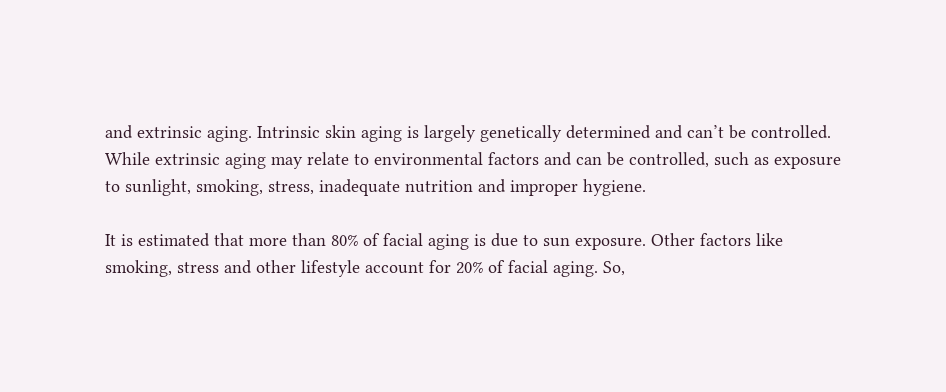and extrinsic aging. Intrinsic skin aging is largely genetically determined and can’t be controlled. While extrinsic aging may relate to environmental factors and can be controlled, such as exposure to sunlight, smoking, stress, inadequate nutrition and improper hygiene.

It is estimated that more than 80% of facial aging is due to sun exposure. Other factors like smoking, stress and other lifestyle account for 20% of facial aging. So,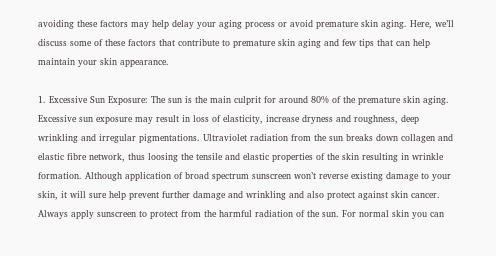avoiding these factors may help delay your aging process or avoid premature skin aging. Here, we’ll discuss some of these factors that contribute to premature skin aging and few tips that can help maintain your skin appearance.

1. Excessive Sun Exposure: The sun is the main culprit for around 80% of the premature skin aging. Excessive sun exposure may result in loss of elasticity, increase dryness and roughness, deep wrinkling and irregular pigmentations. Ultraviolet radiation from the sun breaks down collagen and elastic fibre network, thus loosing the tensile and elastic properties of the skin resulting in wrinkle formation. Although application of broad spectrum sunscreen won’t reverse existing damage to your skin, it will sure help prevent further damage and wrinkling and also protect against skin cancer. Always apply sunscreen to protect from the harmful radiation of the sun. For normal skin you can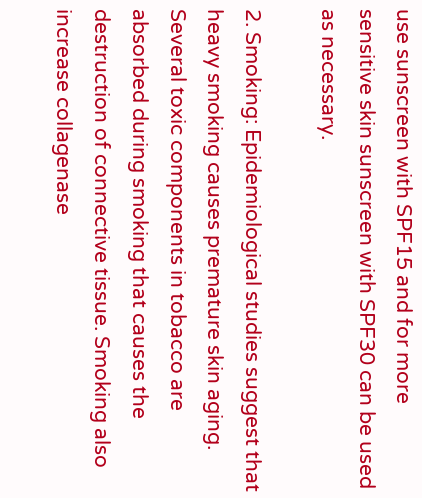use sunscreen with SPF15 and for more sensitive skin sunscreen with SPF30 can be used as necessary.

2. Smoking: Epidemiological studies suggest that heavy smoking causes premature skin aging. Several toxic components in tobacco are absorbed during smoking that causes the destruction of connective tissue. Smoking also increase collagenase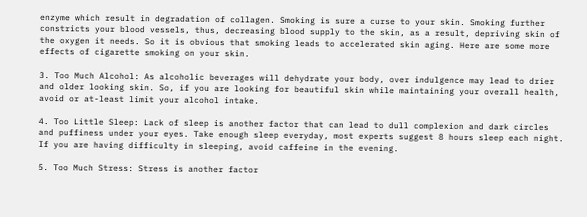enzyme which result in degradation of collagen. Smoking is sure a curse to your skin. Smoking further constricts your blood vessels, thus, decreasing blood supply to the skin, as a result, depriving skin of the oxygen it needs. So it is obvious that smoking leads to accelerated skin aging. Here are some more effects of cigarette smoking on your skin.

3. Too Much Alcohol: As alcoholic beverages will dehydrate your body, over indulgence may lead to drier and older looking skin. So, if you are looking for beautiful skin while maintaining your overall health, avoid or at-least limit your alcohol intake.

4. Too Little Sleep: Lack of sleep is another factor that can lead to dull complexion and dark circles and puffiness under your eyes. Take enough sleep everyday, most experts suggest 8 hours sleep each night. If you are having difficulty in sleeping, avoid caffeine in the evening.

5. Too Much Stress: Stress is another factor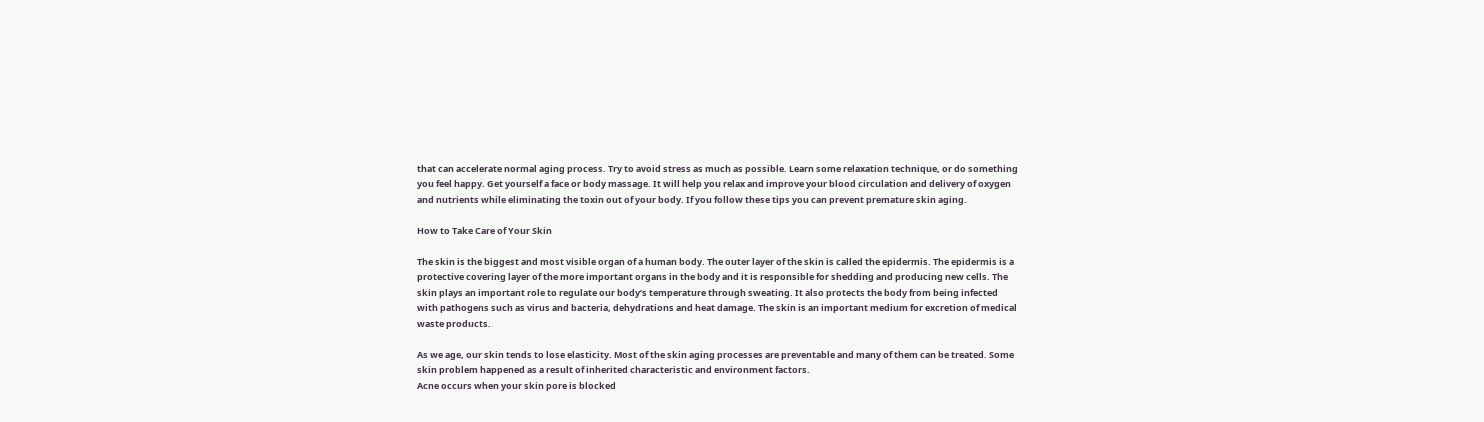that can accelerate normal aging process. Try to avoid stress as much as possible. Learn some relaxation technique, or do something you feel happy. Get yourself a face or body massage. It will help you relax and improve your blood circulation and delivery of oxygen and nutrients while eliminating the toxin out of your body. If you follow these tips you can prevent premature skin aging.

How to Take Care of Your Skin

The skin is the biggest and most visible organ of a human body. The outer layer of the skin is called the epidermis. The epidermis is a protective covering layer of the more important organs in the body and it is responsible for shedding and producing new cells. The skin plays an important role to regulate our body’s temperature through sweating. It also protects the body from being infected with pathogens such as virus and bacteria, dehydrations and heat damage. The skin is an important medium for excretion of medical waste products.

As we age, our skin tends to lose elasticity. Most of the skin aging processes are preventable and many of them can be treated. Some skin problem happened as a result of inherited characteristic and environment factors.
Acne occurs when your skin pore is blocked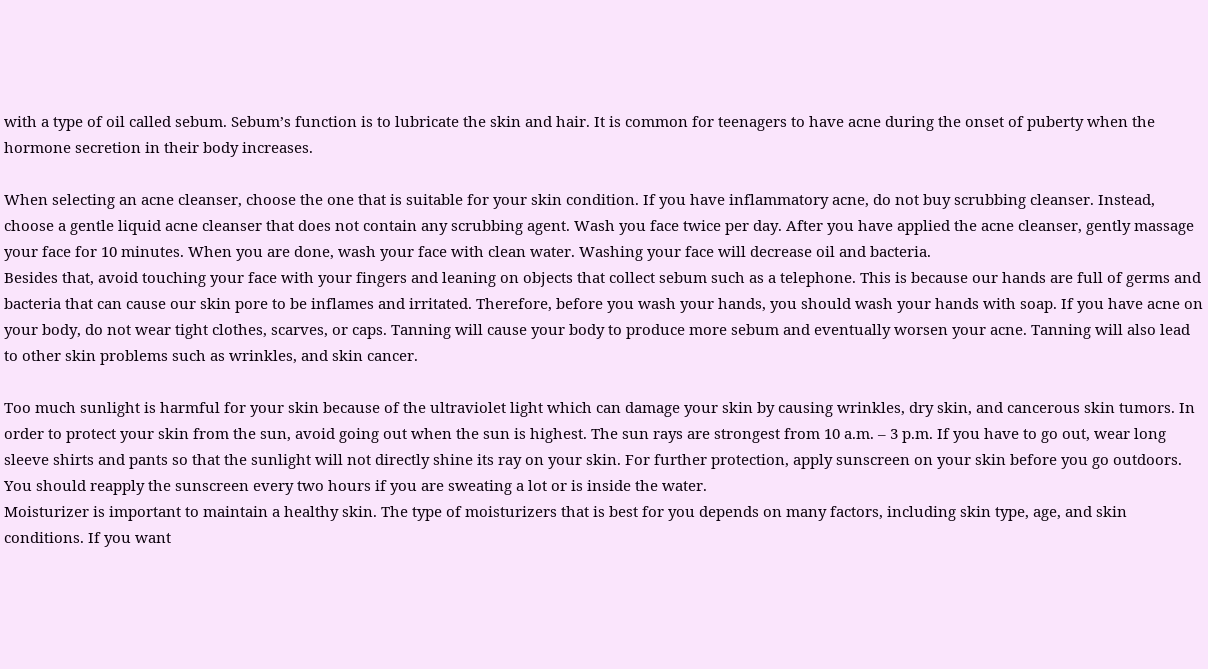with a type of oil called sebum. Sebum’s function is to lubricate the skin and hair. It is common for teenagers to have acne during the onset of puberty when the hormone secretion in their body increases.

When selecting an acne cleanser, choose the one that is suitable for your skin condition. If you have inflammatory acne, do not buy scrubbing cleanser. Instead, choose a gentle liquid acne cleanser that does not contain any scrubbing agent. Wash you face twice per day. After you have applied the acne cleanser, gently massage your face for 10 minutes. When you are done, wash your face with clean water. Washing your face will decrease oil and bacteria.
Besides that, avoid touching your face with your fingers and leaning on objects that collect sebum such as a telephone. This is because our hands are full of germs and bacteria that can cause our skin pore to be inflames and irritated. Therefore, before you wash your hands, you should wash your hands with soap. If you have acne on your body, do not wear tight clothes, scarves, or caps. Tanning will cause your body to produce more sebum and eventually worsen your acne. Tanning will also lead to other skin problems such as wrinkles, and skin cancer.

Too much sunlight is harmful for your skin because of the ultraviolet light which can damage your skin by causing wrinkles, dry skin, and cancerous skin tumors. In order to protect your skin from the sun, avoid going out when the sun is highest. The sun rays are strongest from 10 a.m. – 3 p.m. If you have to go out, wear long sleeve shirts and pants so that the sunlight will not directly shine its ray on your skin. For further protection, apply sunscreen on your skin before you go outdoors. You should reapply the sunscreen every two hours if you are sweating a lot or is inside the water.
Moisturizer is important to maintain a healthy skin. The type of moisturizers that is best for you depends on many factors, including skin type, age, and skin conditions. If you want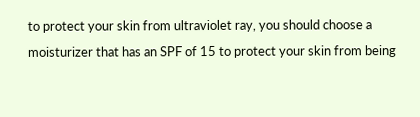to protect your skin from ultraviolet ray, you should choose a moisturizer that has an SPF of 15 to protect your skin from being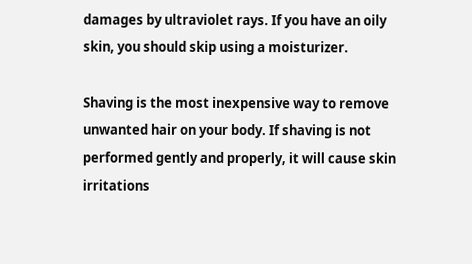damages by ultraviolet rays. If you have an oily skin, you should skip using a moisturizer.

Shaving is the most inexpensive way to remove unwanted hair on your body. If shaving is not performed gently and properly, it will cause skin irritations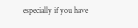especially if you have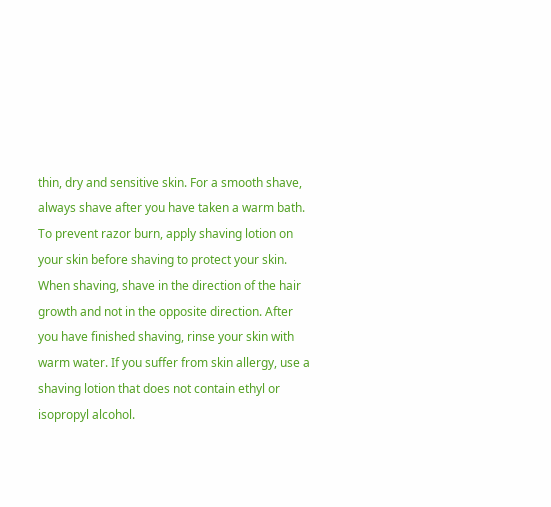thin, dry and sensitive skin. For a smooth shave, always shave after you have taken a warm bath. To prevent razor burn, apply shaving lotion on your skin before shaving to protect your skin. When shaving, shave in the direction of the hair growth and not in the opposite direction. After you have finished shaving, rinse your skin with warm water. If you suffer from skin allergy, use a shaving lotion that does not contain ethyl or isopropyl alcohol.